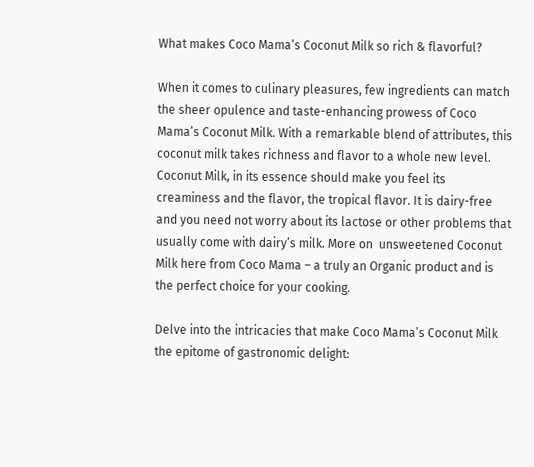What makes Coco Mama’s Coconut Milk so rich & flavorful?

When it comes to culinary pleasures, few ingredients can match the sheer opulence and taste-enhancing prowess of Coco Mama’s Coconut Milk. With a remarkable blend of attributes, this coconut milk takes richness and flavor to a whole new level. Coconut Milk, in its essence should make you feel its creaminess and the flavor, the tropical flavor. It is dairy-free and you need not worry about its lactose or other problems that usually come with dairy’s milk. More on  unsweetened Coconut Milk here from Coco Mama – a truly an Organic product and is the perfect choice for your cooking.

Delve into the intricacies that make Coco Mama’s Coconut Milk the epitome of gastronomic delight: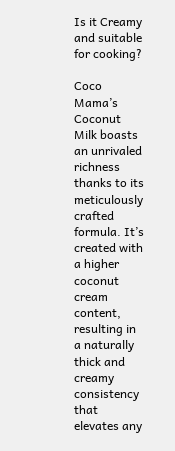Is it Creamy and suitable for cooking?

Coco Mama’s Coconut Milk boasts an unrivaled richness thanks to its meticulously crafted formula. It’s created with a higher coconut cream content, resulting in a naturally thick and creamy consistency that elevates any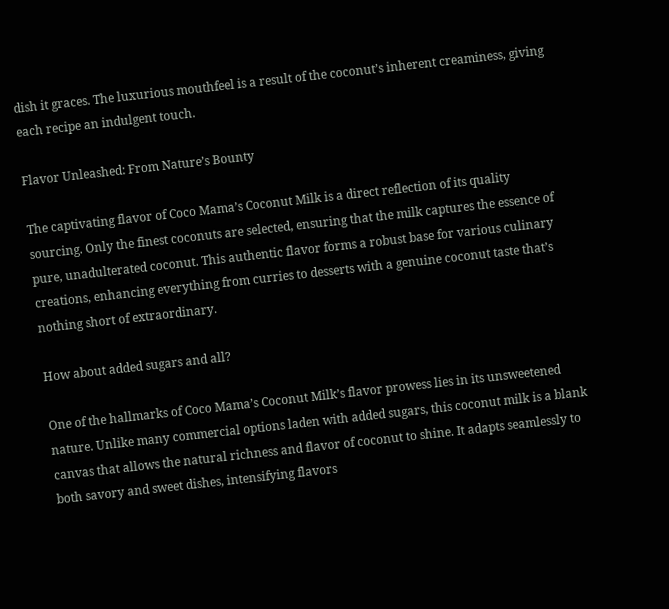dish it graces. The luxurious mouthfeel is a result of the coconut’s inherent creaminess, giving each recipe an indulgent touch.

Flavor Unleashed: From Nature’s Bounty

The captivating flavor of Coco Mama’s Coconut Milk is a direct reflection of its quality sourcing. Only the finest coconuts are selected, ensuring that the milk captures the essence of pure, unadulterated coconut. This authentic flavor forms a robust base for various culinary creations, enhancing everything from curries to desserts with a genuine coconut taste that’s nothing short of extraordinary.

How about added sugars and all?

One of the hallmarks of Coco Mama’s Coconut Milk’s flavor prowess lies in its unsweetened nature. Unlike many commercial options laden with added sugars, this coconut milk is a blank canvas that allows the natural richness and flavor of coconut to shine. It adapts seamlessly to both savory and sweet dishes, intensifying flavors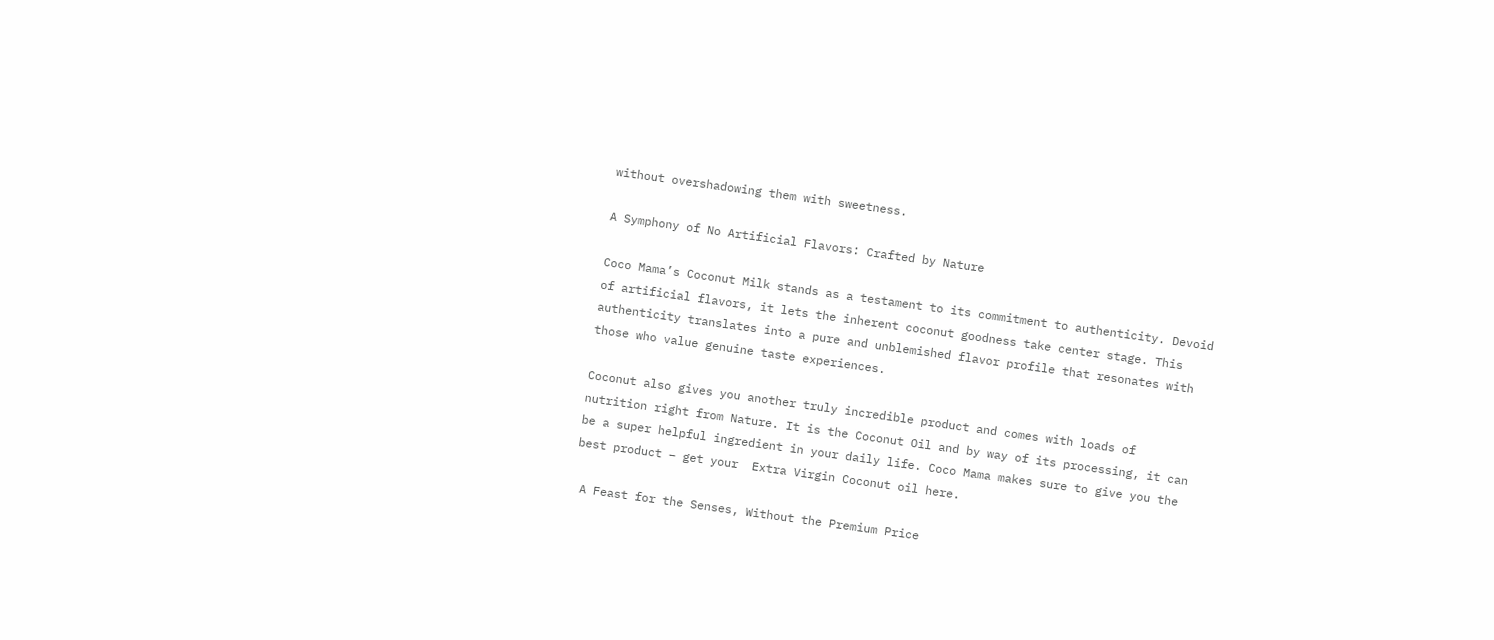without overshadowing them with sweetness.

A Symphony of No Artificial Flavors: Crafted by Nature

Coco Mama’s Coconut Milk stands as a testament to its commitment to authenticity. Devoid of artificial flavors, it lets the inherent coconut goodness take center stage. This authenticity translates into a pure and unblemished flavor profile that resonates with those who value genuine taste experiences.

Coconut also gives you another truly incredible product and comes with loads of nutrition right from Nature. It is the Coconut Oil and by way of its processing, it can be a super helpful ingredient in your daily life. Coco Mama makes sure to give you the best product – get your  Extra Virgin Coconut oil here.

 A Feast for the Senses, Without the Premium Price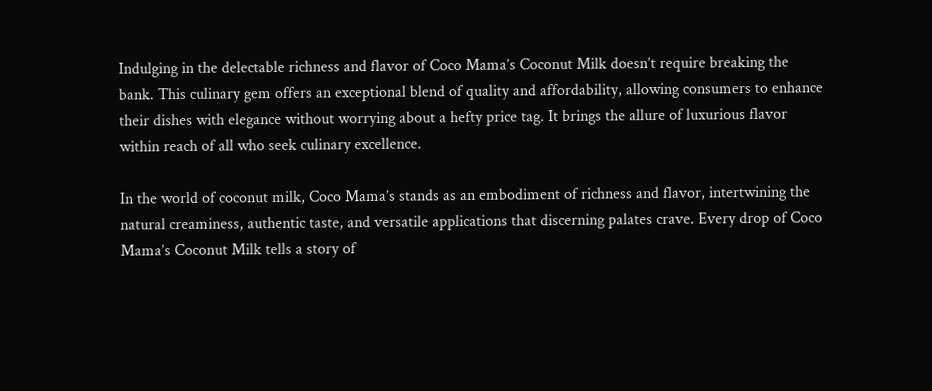Indulging in the delectable richness and flavor of Coco Mama’s Coconut Milk doesn’t require breaking the bank. This culinary gem offers an exceptional blend of quality and affordability, allowing consumers to enhance their dishes with elegance without worrying about a hefty price tag. It brings the allure of luxurious flavor within reach of all who seek culinary excellence.

In the world of coconut milk, Coco Mama’s stands as an embodiment of richness and flavor, intertwining the natural creaminess, authentic taste, and versatile applications that discerning palates crave. Every drop of Coco Mama’s Coconut Milk tells a story of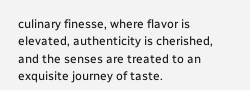culinary finesse, where flavor is elevated, authenticity is cherished, and the senses are treated to an exquisite journey of taste.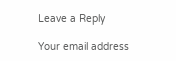Leave a Reply

Your email address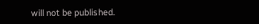will not be published.